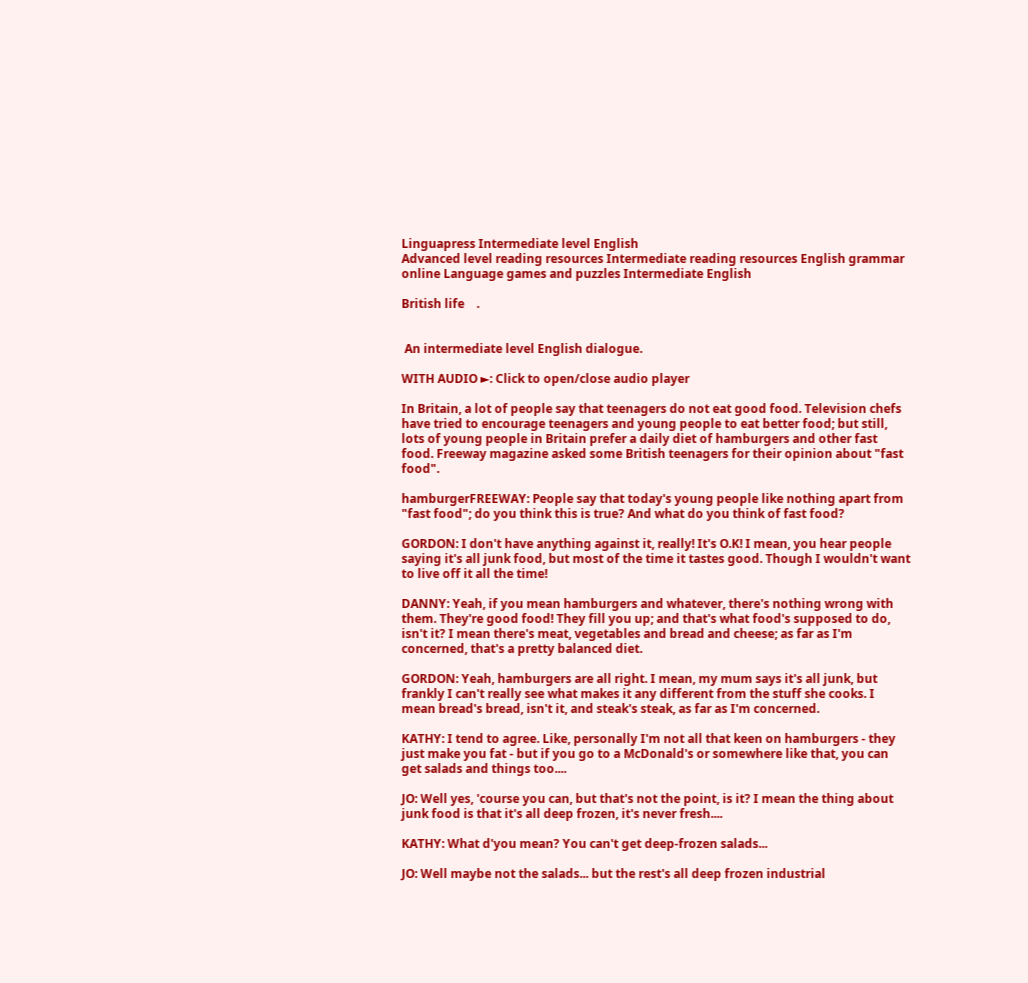Linguapress Intermediate level English
Advanced level reading resources Intermediate reading resources English grammar online Language games and puzzles Intermediate English

British life    .


 An intermediate level English dialogue.

WITH AUDIO ►: Click to open/close audio player

In Britain, a lot of people say that teenagers do not eat good food. Television chefs have tried to encourage teenagers and young people to eat better food; but still, lots of young people in Britain prefer a daily diet of hamburgers and other fast food. Freeway magazine asked some British teenagers for their opinion about "fast food".

hamburgerFREEWAY: People say that today's young people like nothing apart from "fast food"; do you think this is true? And what do you think of fast food?

GORDON: I don't have anything against it, really! It's O.K! I mean, you hear people saying it's all junk food, but most of the time it tastes good. Though I wouldn't want to live off it all the time!

DANNY: Yeah, if you mean hamburgers and whatever, there's nothing wrong with them. They're good food! They fill you up; and that's what food's supposed to do, isn't it? I mean there's meat, vegetables and bread and cheese; as far as I'm concerned, that's a pretty balanced diet.

GORDON: Yeah, hamburgers are all right. I mean, my mum says it's all junk, but frankly I can't really see what makes it any different from the stuff she cooks. I mean bread's bread, isn't it, and steak's steak, as far as I'm concerned.

KATHY: I tend to agree. Like, personally I'm not all that keen on hamburgers - they just make you fat - but if you go to a McDonald's or somewhere like that, you can get salads and things too....

JO: Well yes, 'course you can, but that's not the point, is it? I mean the thing about junk food is that it's all deep frozen, it's never fresh....

KATHY: What d'you mean? You can't get deep-frozen salads...

JO: Well maybe not the salads... but the rest's all deep frozen industrial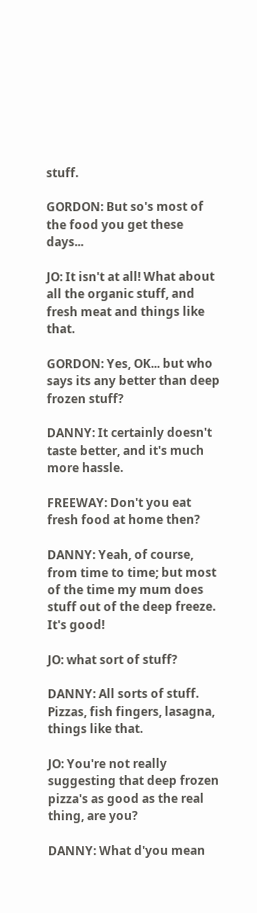stuff.

GORDON: But so's most of the food you get these days...

JO: It isn't at all! What about all the organic stuff, and fresh meat and things like that.

GORDON: Yes, OK... but who says its any better than deep frozen stuff?

DANNY: It certainly doesn't taste better, and it's much more hassle.

FREEWAY: Don't you eat fresh food at home then?

DANNY: Yeah, of course, from time to time; but most of the time my mum does stuff out of the deep freeze. It's good!

JO: what sort of stuff?

DANNY: All sorts of stuff. Pizzas, fish fingers, lasagna, things like that.

JO: You're not really suggesting that deep frozen pizza's as good as the real thing, are you?

DANNY: What d'you mean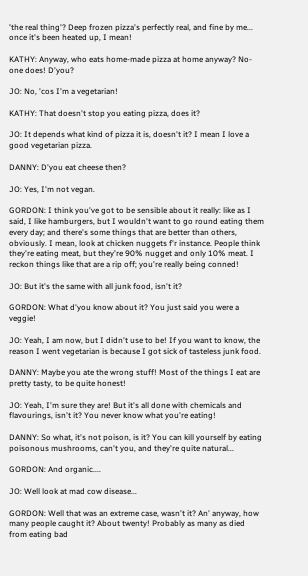'the real thing'? Deep frozen pizza's perfectly real, and fine by me... once it's been heated up, I mean!

KATHY: Anyway, who eats home-made pizza at home anyway? No-one does! D'you?

JO: No, 'cos I'm a vegetarian!

KATHY: That doesn't stop you eating pizza, does it?

JO: It depends what kind of pizza it is, doesn't it? I mean I love a good vegetarian pizza.

DANNY: D'you eat cheese then?

JO: Yes, I'm not vegan.

GORDON: I think you've got to be sensible about it really: like as I said, I like hamburgers, but I wouldn't want to go round eating them every day; and there's some things that are better than others, obviously. I mean, look at chicken nuggets f'r instance. People think they're eating meat, but they're 90% nugget and only 10% meat. I reckon things like that are a rip off; you're really being conned!

JO: But it's the same with all junk food, isn't it?

GORDON: What d'you know about it? You just said you were a veggie!

JO: Yeah, I am now, but I didn't use to be! If you want to know, the reason I went vegetarian is because I got sick of tasteless junk food.

DANNY: Maybe you ate the wrong stuff! Most of the things I eat are pretty tasty, to be quite honest!

JO: Yeah, I'm sure they are! But it's all done with chemicals and flavourings, isn't it? You never know what you're eating!

DANNY: So what, it's not poison, is it? You can kill yourself by eating poisonous mushrooms, can't you, and they're quite natural...

GORDON: And organic....

JO: Well look at mad cow disease...

GORDON: Well that was an extreme case, wasn't it? An' anyway, how many people caught it? About twenty! Probably as many as died from eating bad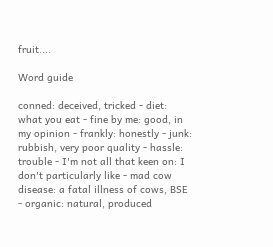fruit....

Word guide

conned: deceived, tricked - diet: what you eat - fine by me: good, in my opinion - frankly: honestly - junk: rubbish, very poor quality - hassle: trouble - I'm not all that keen on: I don't particularly like - mad cow disease: a fatal illness of cows, BSE  - organic: natural, produced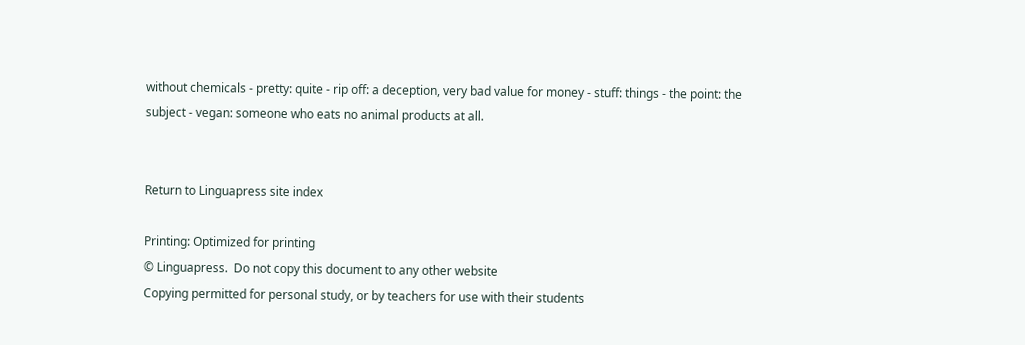without chemicals - pretty: quite - rip off: a deception, very bad value for money - stuff: things - the point: the subject - vegan: someone who eats no animal products at all.


Return to Linguapress site index

Printing: Optimized for printing
© Linguapress.  Do not copy this document to any other website
Copying permitted for personal study, or by teachers for use with their students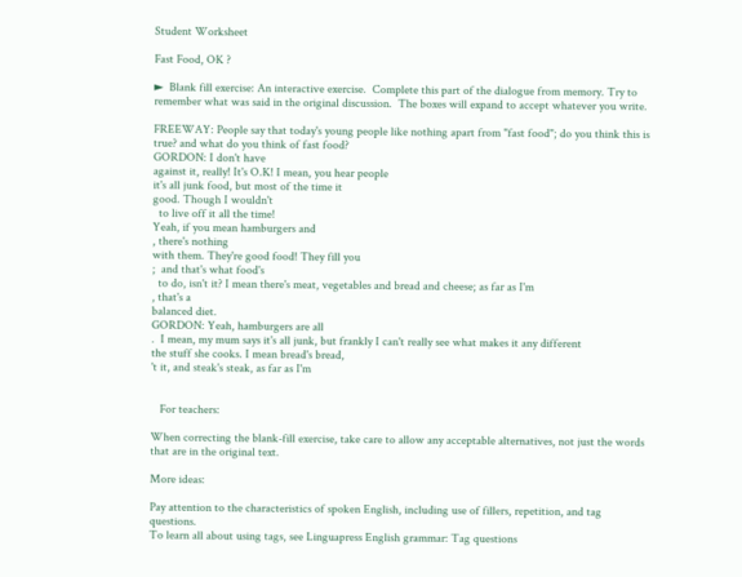Student Worksheet

Fast Food, OK ?

►  Blank fill exercise: An interactive exercise.  Complete this part of the dialogue from memory. Try to remember what was said in the original discussion.  The boxes will expand to accept whatever you write.

FREEWAY: People say that today's young people like nothing apart from "fast food"; do you think this is true? and what do you think of fast food?
GORDON: I don't have
against it, really! It's O.K! I mean, you hear people
it's all junk food, but most of the time it
good. Though I wouldn't
  to live off it all the time!
Yeah, if you mean hamburgers and
, there's nothing
with them. They're good food! They fill you
;  and that's what food's
  to do, isn't it? I mean there's meat, vegetables and bread and cheese; as far as I'm
, that's a
balanced diet.
GORDON: Yeah, hamburgers are all
.  I mean, my mum says it's all junk, but frankly I can't really see what makes it any different
the stuff she cooks. I mean bread's bread,
't it, and steak's steak, as far as I'm


   For teachers:

When correcting the blank-fill exercise, take care to allow any acceptable alternatives, not just the words that are in the original text.

More ideas:

Pay attention to the characteristics of spoken English, including use of fillers, repetition, and tag questions.
To learn all about using tags, see Linguapress English grammar: Tag questions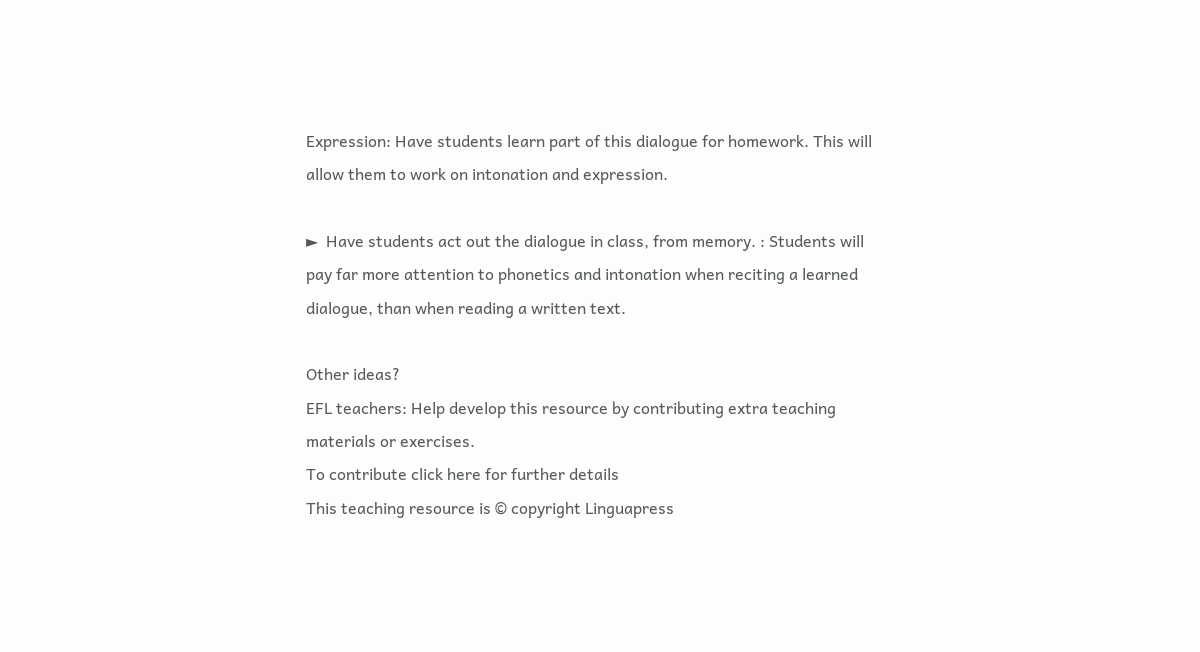Expression: Have students learn part of this dialogue for homework. This will allow them to work on intonation and expression.

►  Have students act out the dialogue in class, from memory. : Students will pay far more attention to phonetics and intonation when reciting a learned dialogue, than when reading a written text.

Other ideas?
EFL teachers: Help develop this resource by contributing extra teaching materials or exercises.
To contribute click here for further details
This teaching resource is © copyright Linguapress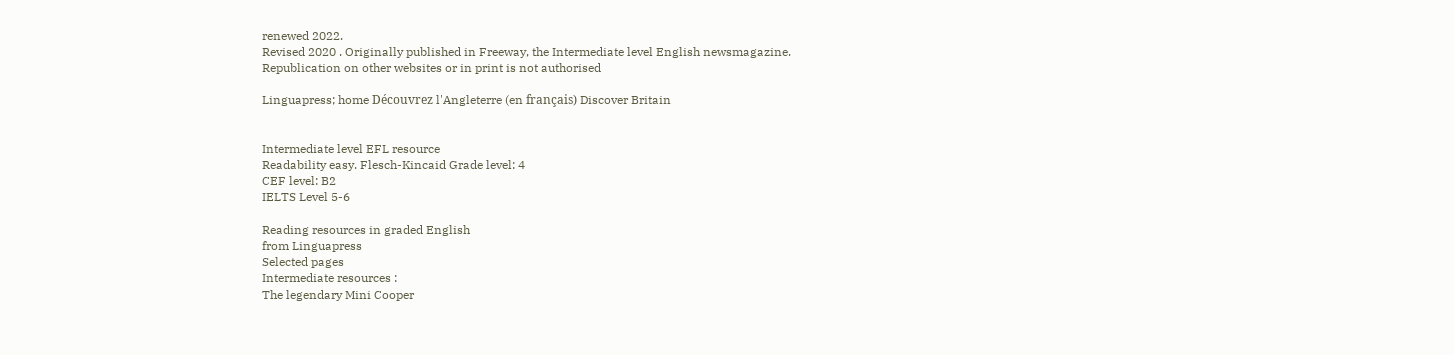renewed 2022.
Revised 2020 . Originally published in Freeway, the Intermediate level English newsmagazine.
Republication on other websites or in print is not authorised

Linguapress; home Découvrez l'Angleterre (en français) Discover Britain


Intermediate level EFL resource
Readability easy. Flesch-Kincaid Grade level: 4
CEF level: B2
IELTS Level 5-6

Reading resources in graded English
from Linguapress
Selected pages
Intermediate resources :
The legendary Mini Cooper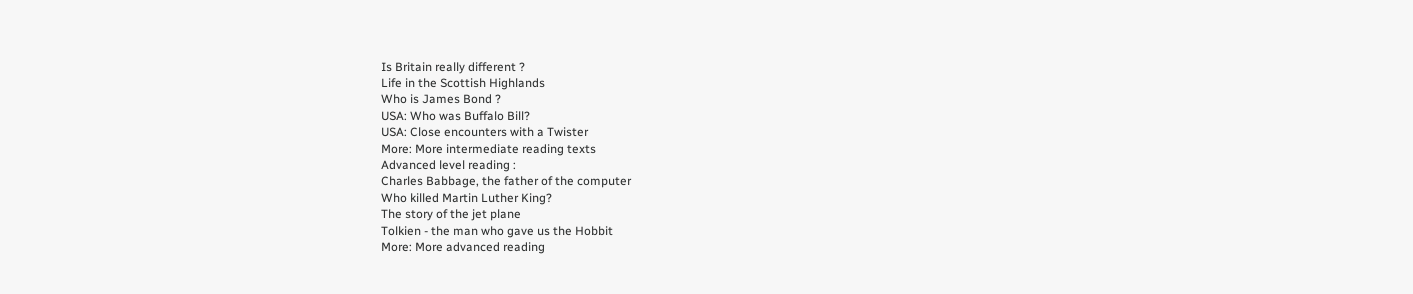Is Britain really different ?
Life in the Scottish Highlands
Who is James Bond ?
USA: Who was Buffalo Bill?
USA: Close encounters with a Twister
More: More intermediate reading texts
Advanced level reading :
Charles Babbage, the father of the computer
Who killed Martin Luther King?
The story of the jet plane
Tolkien - the man who gave us the Hobbit
More: More advanced reading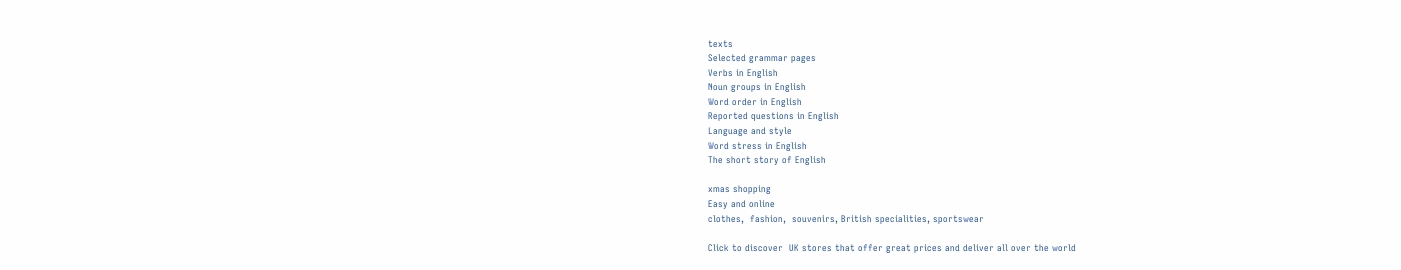texts
Selected grammar pages
Verbs in English
Noun groups in English
Word order in English
Reported questions in English
Language and style
Word stress in English
The short story of English

xmas shopping
Easy and online
clothes,  fashion,  souvenirs, British specialities, sportswear

Click to discover  UK stores that offer great prices and deliver all over the world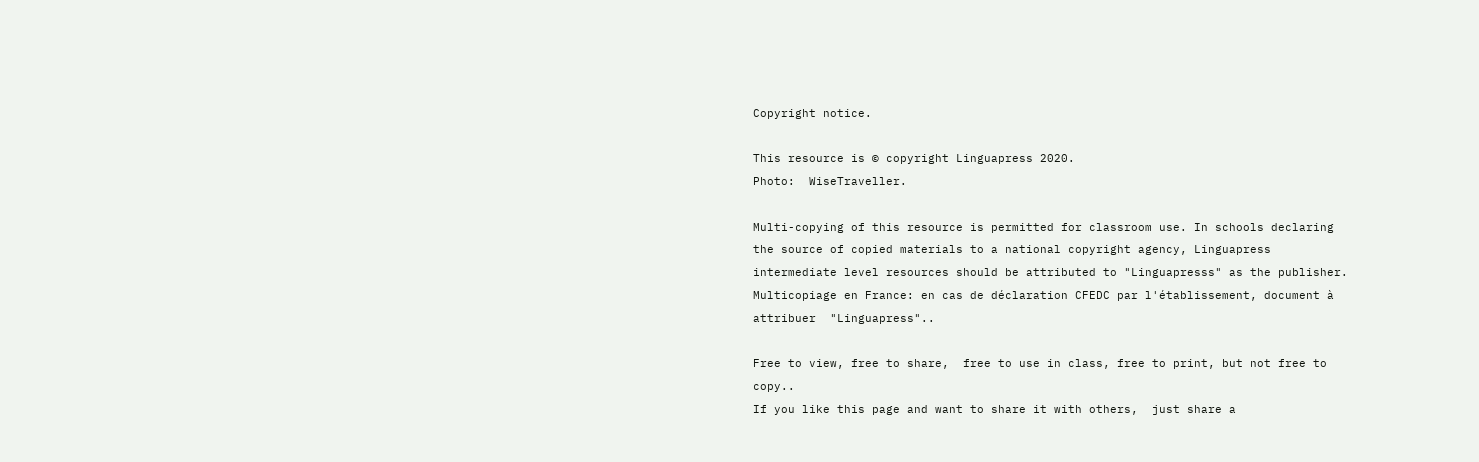Copyright notice.

This resource is © copyright Linguapress 2020.
Photo:  WiseTraveller.

Multi-copying of this resource is permitted for classroom use. In schools declaring the source of copied materials to a national copyright agency, Linguapress intermediate level resources should be attributed to "Linguapresss" as the publisher.
Multicopiage en France: en cas de déclaration CFEDC par l'établissement, document à attribuer  "Linguapress"..

Free to view, free to share,  free to use in class, free to print, but not free to copy..
If you like this page and want to share it with others,  just share a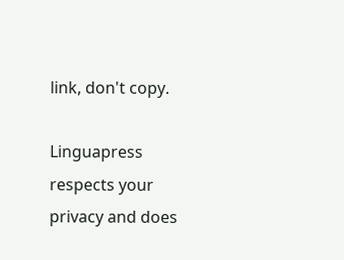link, don't copy.

Linguapress respects your privacy and does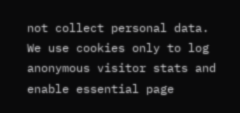not collect personal data. We use cookies only to log anonymous visitor stats and enable essential page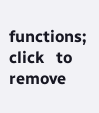functions; click   to remove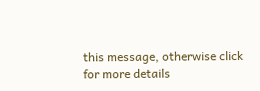this message, otherwise click for more details